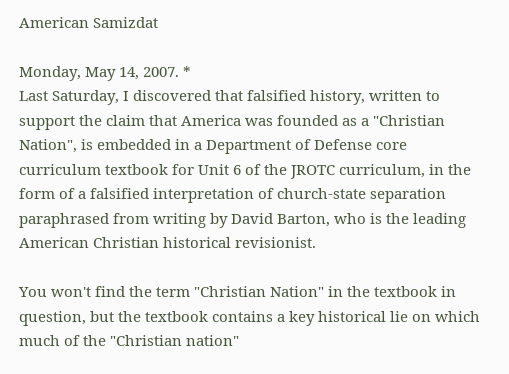American Samizdat

Monday, May 14, 2007. *
Last Saturday, I discovered that falsified history, written to support the claim that America was founded as a "Christian Nation", is embedded in a Department of Defense core curriculum textbook for Unit 6 of the JROTC curriculum, in the form of a falsified interpretation of church-state separation paraphrased from writing by David Barton, who is the leading American Christian historical revisionist.

You won't find the term "Christian Nation" in the textbook in question, but the textbook contains a key historical lie on which much of the "Christian nation"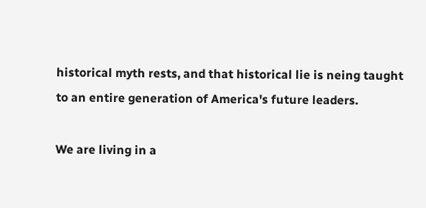historical myth rests, and that historical lie is neing taught to an entire generation of America's future leaders.

We are living in a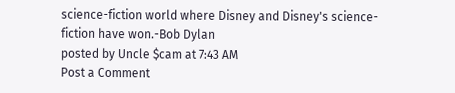science-fiction world where Disney and Disney's science-fiction have won.-Bob Dylan
posted by Uncle $cam at 7:43 AM
Post a Comment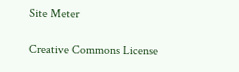Site Meter

Creative Commons License